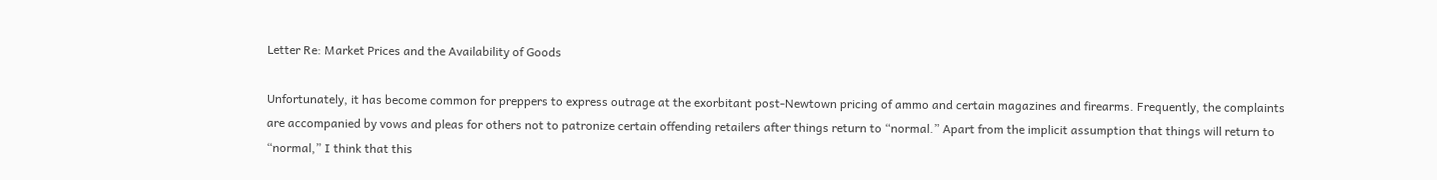Letter Re: Market Prices and the Availability of Goods

Unfortunately, it has become common for preppers to express outrage at the exorbitant post-Newtown pricing of ammo and certain magazines and firearms. Frequently, the complaints are accompanied by vows and pleas for others not to patronize certain offending retailers after things return to “normal.” Apart from the implicit assumption that things will return to “normal,” I think that this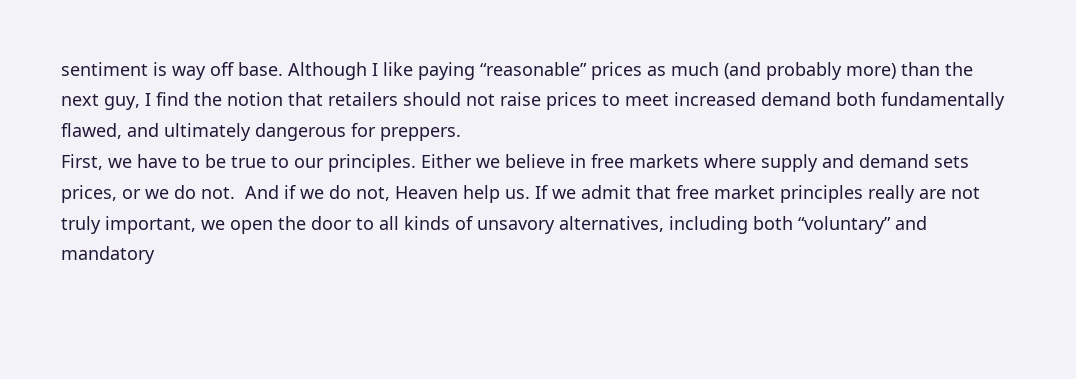sentiment is way off base. Although I like paying “reasonable” prices as much (and probably more) than the next guy, I find the notion that retailers should not raise prices to meet increased demand both fundamentally flawed, and ultimately dangerous for preppers.
First, we have to be true to our principles. Either we believe in free markets where supply and demand sets prices, or we do not.  And if we do not, Heaven help us. If we admit that free market principles really are not truly important, we open the door to all kinds of unsavory alternatives, including both “voluntary” and mandatory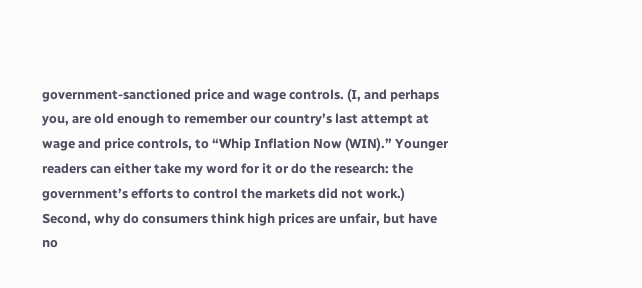government-sanctioned price and wage controls. (I, and perhaps you, are old enough to remember our country’s last attempt at wage and price controls, to “Whip Inflation Now (WIN).” Younger readers can either take my word for it or do the research: the government’s efforts to control the markets did not work.)
Second, why do consumers think high prices are unfair, but have no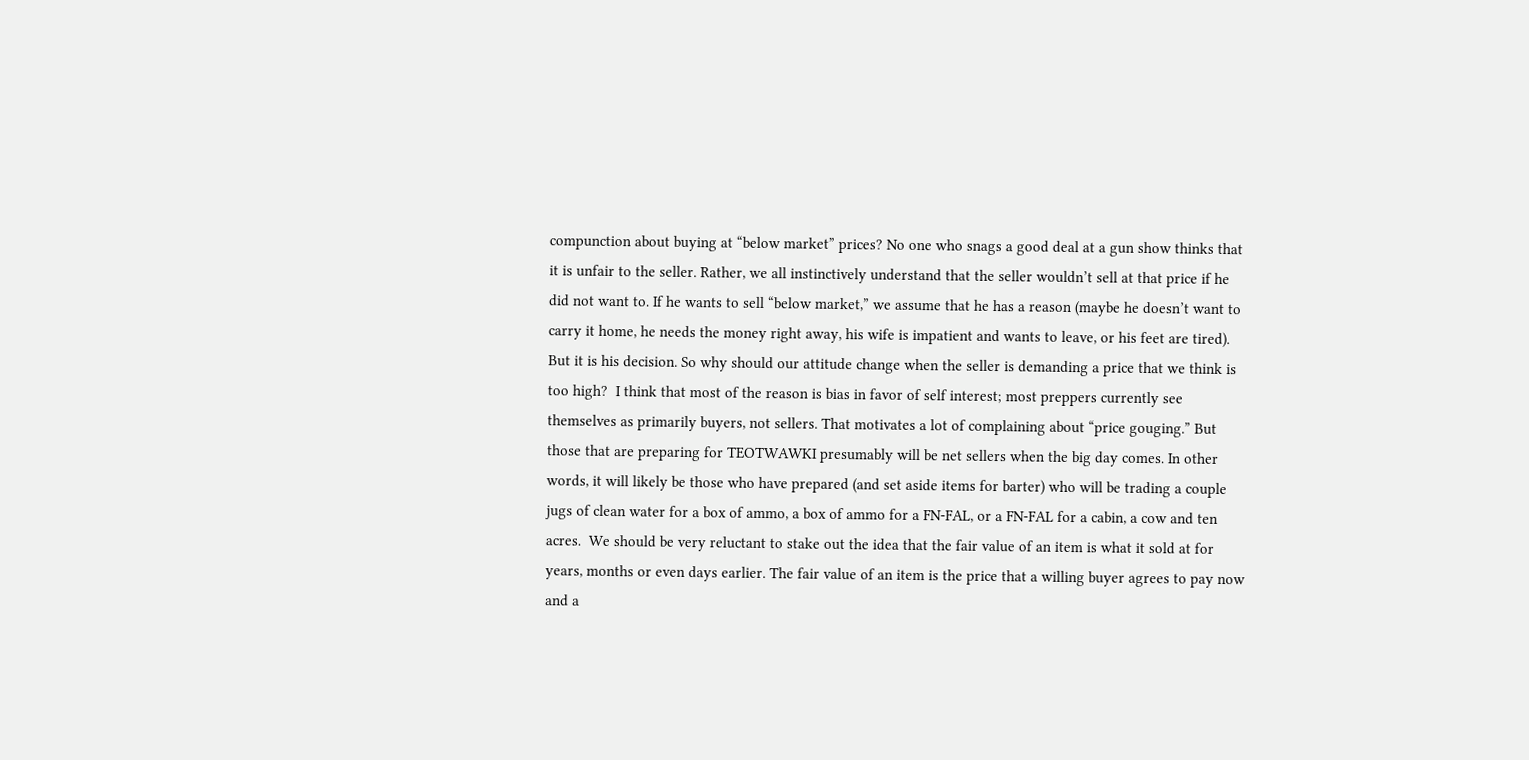compunction about buying at “below market” prices? No one who snags a good deal at a gun show thinks that it is unfair to the seller. Rather, we all instinctively understand that the seller wouldn’t sell at that price if he did not want to. If he wants to sell “below market,” we assume that he has a reason (maybe he doesn’t want to carry it home, he needs the money right away, his wife is impatient and wants to leave, or his feet are tired). But it is his decision. So why should our attitude change when the seller is demanding a price that we think is too high?  I think that most of the reason is bias in favor of self interest; most preppers currently see themselves as primarily buyers, not sellers. That motivates a lot of complaining about “price gouging.” But those that are preparing for TEOTWAWKI presumably will be net sellers when the big day comes. In other words, it will likely be those who have prepared (and set aside items for barter) who will be trading a couple jugs of clean water for a box of ammo, a box of ammo for a FN-FAL, or a FN-FAL for a cabin, a cow and ten acres.  We should be very reluctant to stake out the idea that the fair value of an item is what it sold at for years, months or even days earlier. The fair value of an item is the price that a willing buyer agrees to pay now and a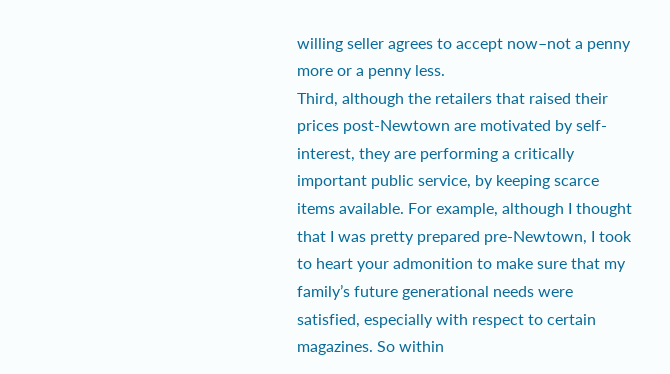willing seller agrees to accept now–not a penny more or a penny less.
Third, although the retailers that raised their prices post-Newtown are motivated by self-interest, they are performing a critically important public service, by keeping scarce items available. For example, although I thought that I was pretty prepared pre-Newtown, I took to heart your admonition to make sure that my family’s future generational needs were satisfied, especially with respect to certain magazines. So within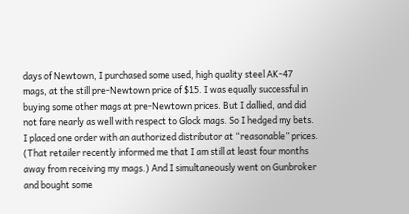days of Newtown, I purchased some used, high quality steel AK-47 mags, at the still pre-Newtown price of $15. I was equally successful in buying some other mags at pre-Newtown prices. But I dallied, and did not fare nearly as well with respect to Glock mags. So I hedged my bets. I placed one order with an authorized distributor at “reasonable” prices. (That retailer recently informed me that I am still at least four months away from receiving my mags.) And I simultaneously went on Gunbroker and bought some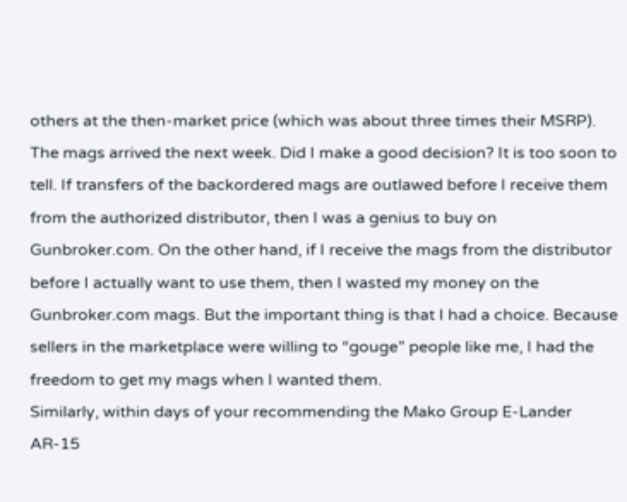others at the then-market price (which was about three times their MSRP). The mags arrived the next week. Did I make a good decision? It is too soon to tell. If transfers of the backordered mags are outlawed before I receive them from the authorized distributor, then I was a genius to buy on Gunbroker.com. On the other hand, if I receive the mags from the distributor before I actually want to use them, then I wasted my money on the Gunbroker.com mags. But the important thing is that I had a choice. Because sellers in the marketplace were willing to “gouge” people like me, I had the freedom to get my mags when I wanted them.
Similarly, within days of your recommending the Mako Group E-Lander AR-15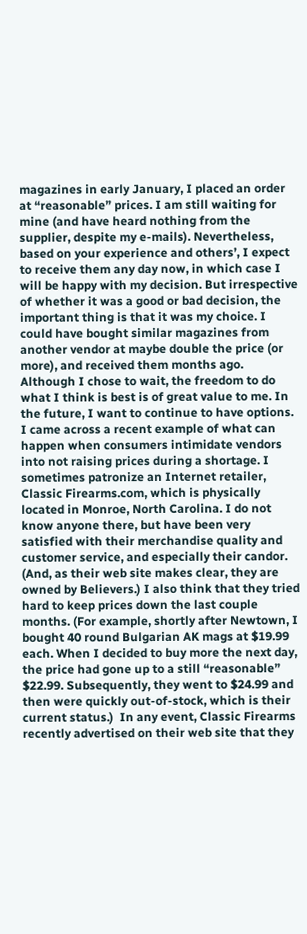magazines in early January, I placed an order at “reasonable” prices. I am still waiting for mine (and have heard nothing from the supplier, despite my e-mails). Nevertheless, based on your experience and others’, I expect to receive them any day now, in which case I will be happy with my decision. But irrespective of whether it was a good or bad decision, the important thing is that it was my choice. I could have bought similar magazines from another vendor at maybe double the price (or more), and received them months ago. Although I chose to wait, the freedom to do what I think is best is of great value to me. In the future, I want to continue to have options.
I came across a recent example of what can happen when consumers intimidate vendors into not raising prices during a shortage. I sometimes patronize an Internet retailer, Classic Firearms.com, which is physically located in Monroe, North Carolina. I do not know anyone there, but have been very satisfied with their merchandise quality and customer service, and especially their candor. (And, as their web site makes clear, they are owned by Believers.) I also think that they tried hard to keep prices down the last couple months. (For example, shortly after Newtown, I bought 40 round Bulgarian AK mags at $19.99 each. When I decided to buy more the next day, the price had gone up to a still “reasonable” $22.99. Subsequently, they went to $24.99 and then were quickly out-of-stock, which is their current status.)  In any event, Classic Firearms recently advertised on their web site that they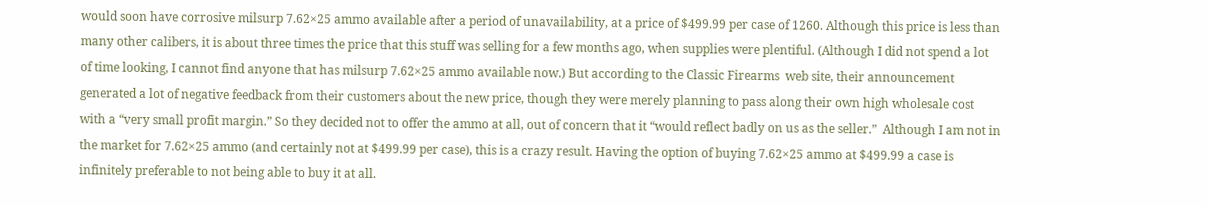would soon have corrosive milsurp 7.62×25 ammo available after a period of unavailability, at a price of $499.99 per case of 1260. Although this price is less than many other calibers, it is about three times the price that this stuff was selling for a few months ago, when supplies were plentiful. (Although I did not spend a lot of time looking, I cannot find anyone that has milsurp 7.62×25 ammo available now.) But according to the Classic Firearms  web site, their announcement generated a lot of negative feedback from their customers about the new price, though they were merely planning to pass along their own high wholesale cost with a “very small profit margin.” So they decided not to offer the ammo at all, out of concern that it “would reflect badly on us as the seller.”  Although I am not in the market for 7.62×25 ammo (and certainly not at $499.99 per case), this is a crazy result. Having the option of buying 7.62×25 ammo at $499.99 a case is infinitely preferable to not being able to buy it at all.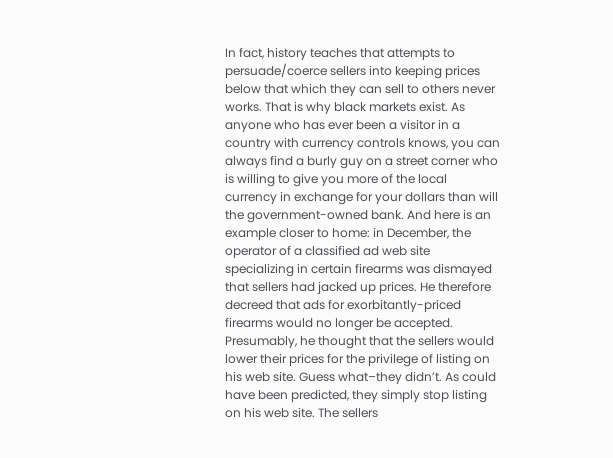In fact, history teaches that attempts to persuade/coerce sellers into keeping prices below that which they can sell to others never works. That is why black markets exist. As anyone who has ever been a visitor in a country with currency controls knows, you can always find a burly guy on a street corner who is willing to give you more of the local currency in exchange for your dollars than will the government-owned bank. And here is an example closer to home: in December, the operator of a classified ad web site specializing in certain firearms was dismayed that sellers had jacked up prices. He therefore decreed that ads for exorbitantly-priced firearms would no longer be accepted. Presumably, he thought that the sellers would lower their prices for the privilege of listing on his web site. Guess what–they didn’t. As could have been predicted, they simply stop listing on his web site. The sellers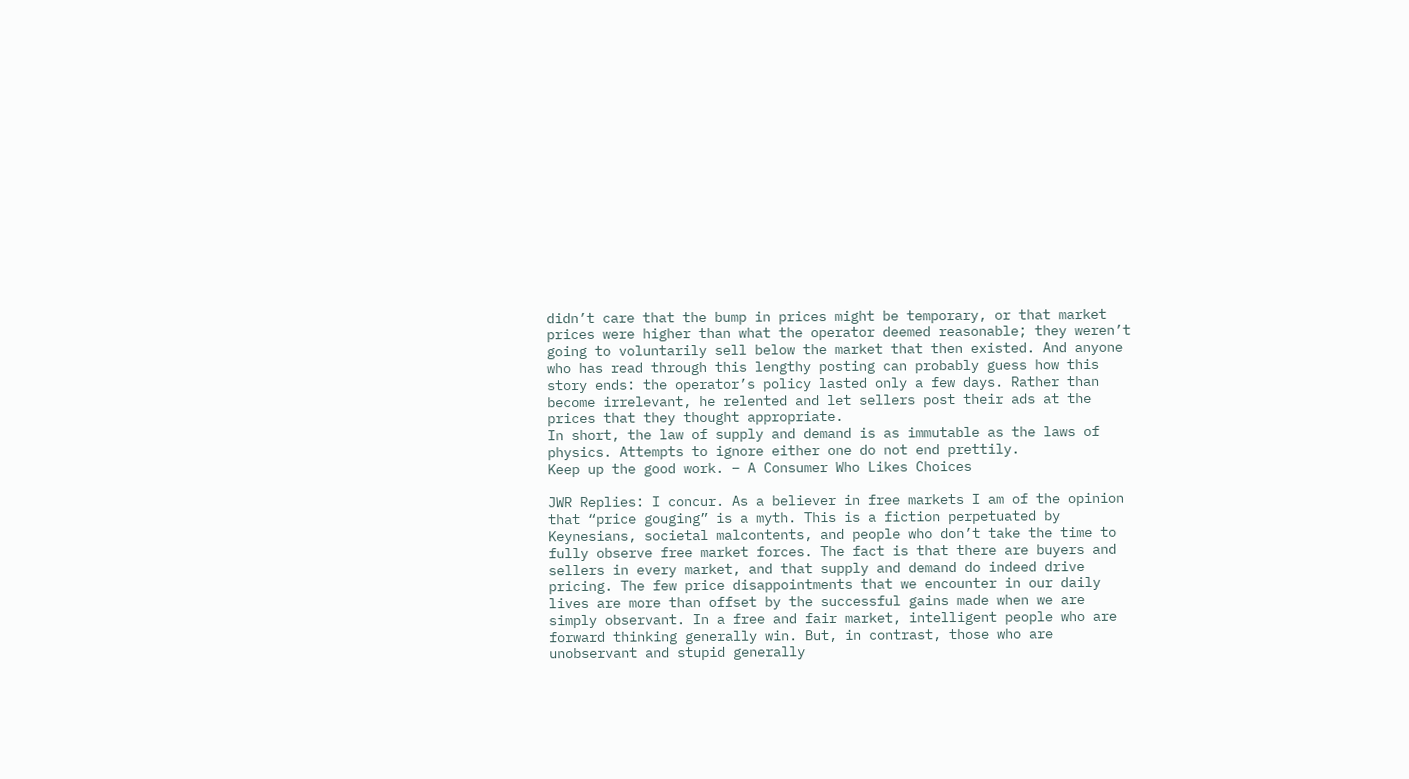didn’t care that the bump in prices might be temporary, or that market prices were higher than what the operator deemed reasonable; they weren’t going to voluntarily sell below the market that then existed. And anyone who has read through this lengthy posting can probably guess how this story ends: the operator’s policy lasted only a few days. Rather than become irrelevant, he relented and let sellers post their ads at the prices that they thought appropriate.
In short, the law of supply and demand is as immutable as the laws of physics. Attempts to ignore either one do not end prettily.
Keep up the good work. – A Consumer Who Likes Choices

JWR Replies: I concur. As a believer in free markets I am of the opinion that “price gouging” is a myth. This is a fiction perpetuated by Keynesians, societal malcontents, and people who don’t take the time to fully observe free market forces. The fact is that there are buyers and sellers in every market, and that supply and demand do indeed drive pricing. The few price disappointments that we encounter in our daily lives are more than offset by the successful gains made when we are simply observant. In a free and fair market, intelligent people who are forward thinking generally win. But, in contrast, those who are unobservant and stupid generally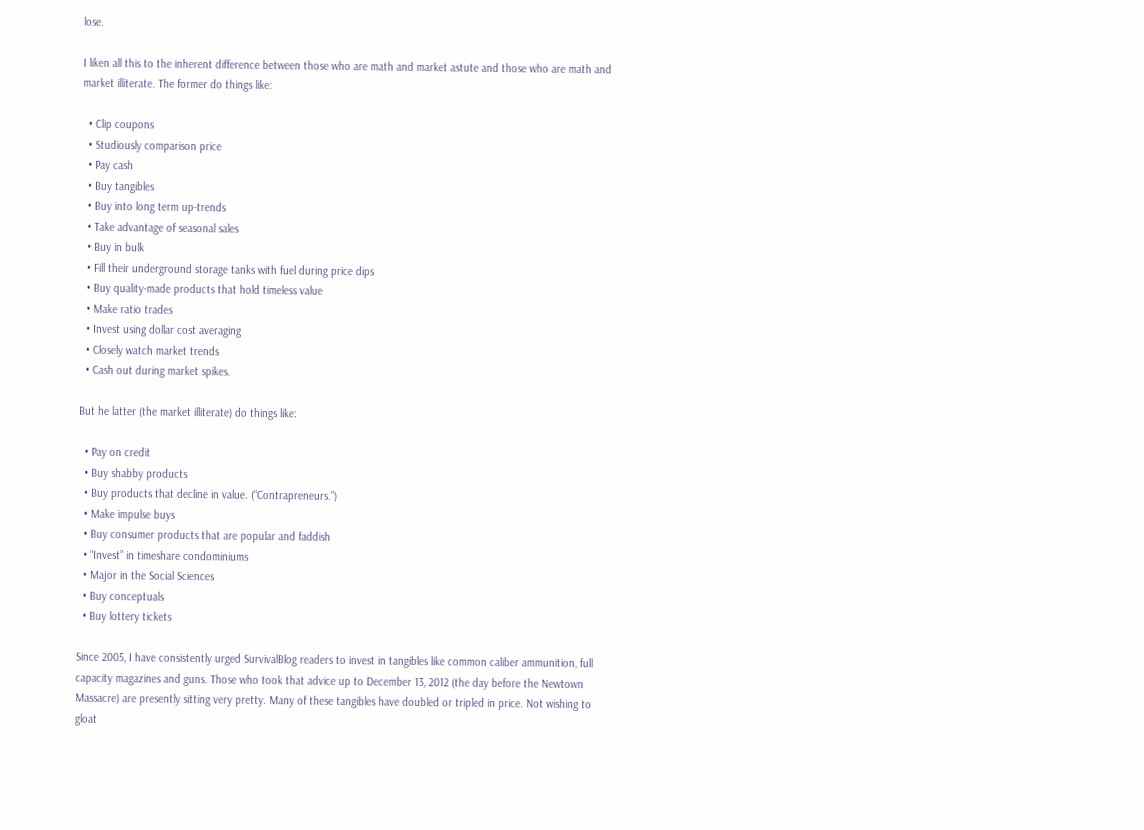lose.

I liken all this to the inherent difference between those who are math and market astute and those who are math and market illiterate. The former do things like:

  • Clip coupons
  • Studiously comparison price
  • Pay cash
  • Buy tangibles
  • Buy into long term up-trends
  • Take advantage of seasonal sales
  • Buy in bulk
  • Fill their underground storage tanks with fuel during price dips
  • Buy quality-made products that hold timeless value
  • Make ratio trades
  • Invest using dollar cost averaging
  • Closely watch market trends
  • Cash out during market spikes.

But he latter (the market illiterate) do things like:

  • Pay on credit
  • Buy shabby products
  • Buy products that decline in value. (“Contrapreneurs.”)
  • Make impulse buys
  • Buy consumer products that are popular and faddish
  • “Invest” in timeshare condominiums
  • Major in the Social Sciences
  • Buy conceptuals
  • Buy lottery tickets

Since 2005, I have consistently urged SurvivalBlog readers to invest in tangibles like common caliber ammunition, full capacity magazines and guns. Those who took that advice up to December 13, 2012 (the day before the Newtown Massacre) are presently sitting very pretty. Many of these tangibles have doubled or tripled in price. Not wishing to gloat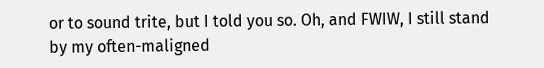or to sound trite, but I told you so. Oh, and FWIW, I still stand by my often-maligned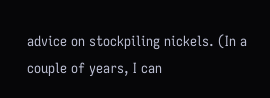advice on stockpiling nickels. (In a couple of years, I can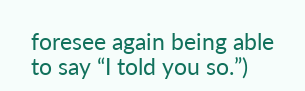foresee again being able to say “I told you so.”)